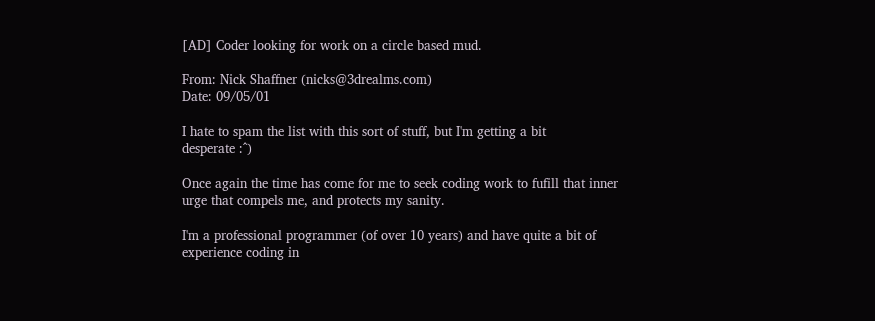[AD] Coder looking for work on a circle based mud.

From: Nick Shaffner (nicks@3drealms.com)
Date: 09/05/01

I hate to spam the list with this sort of stuff, but I'm getting a bit
desperate :^)

Once again the time has come for me to seek coding work to fufill that inner
urge that compels me, and protects my sanity.

I'm a professional programmer (of over 10 years) and have quite a bit of
experience coding in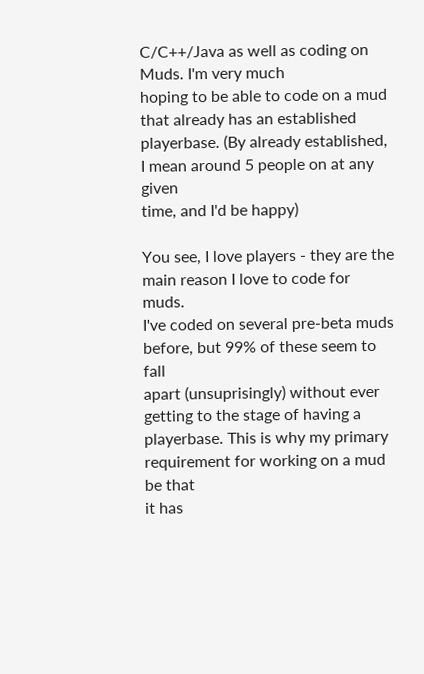C/C++/Java as well as coding on Muds. I'm very much
hoping to be able to code on a mud that already has an established
playerbase. (By already established, I mean around 5 people on at any given
time, and I'd be happy)

You see, I love players - they are the main reason I love to code for muds.
I've coded on several pre-beta muds before, but 99% of these seem to fall
apart (unsuprisingly) without ever getting to the stage of having a
playerbase. This is why my primary requirement for working on a mud be that
it has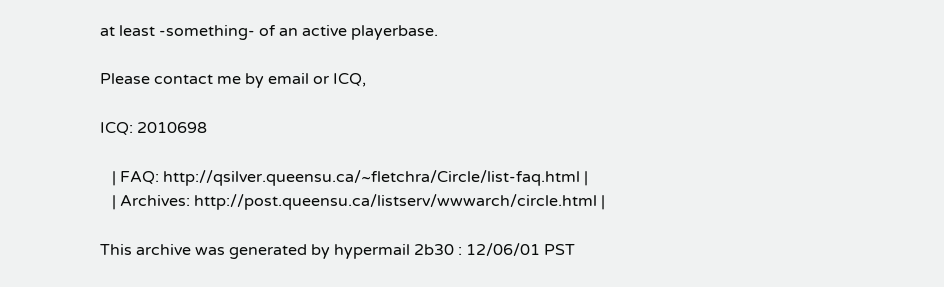at least -something- of an active playerbase.

Please contact me by email or ICQ,

ICQ: 2010698

   | FAQ: http://qsilver.queensu.ca/~fletchra/Circle/list-faq.html |
   | Archives: http://post.queensu.ca/listserv/wwwarch/circle.html |

This archive was generated by hypermail 2b30 : 12/06/01 PST